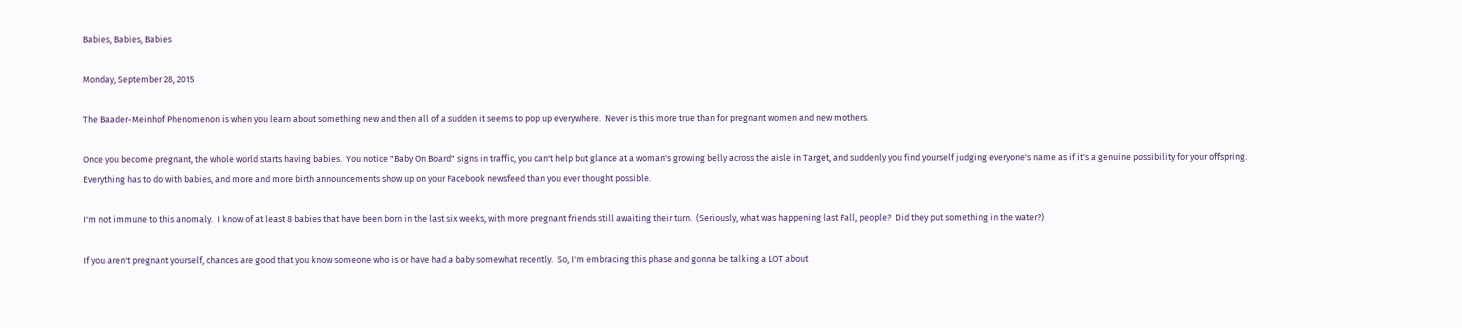Babies, Babies, Babies

Monday, September 28, 2015

The Baader-Meinhof Phenomenon is when you learn about something new and then all of a sudden it seems to pop up everywhere.  Never is this more true than for pregnant women and new mothers.

Once you become pregnant, the whole world starts having babies.  You notice "Baby On Board" signs in traffic, you can't help but glance at a woman's growing belly across the aisle in Target, and suddenly you find yourself judging everyone's name as if it's a genuine possibility for your offspring.  Everything has to do with babies, and more and more birth announcements show up on your Facebook newsfeed than you ever thought possible.

I'm not immune to this anomaly.  I know of at least 8 babies that have been born in the last six weeks, with more pregnant friends still awaiting their turn.  (Seriously, what was happening last Fall, people?  Did they put something in the water?)

If you aren't pregnant yourself, chances are good that you know someone who is or have had a baby somewhat recently.  So, I'm embracing this phase and gonna be talking a LOT about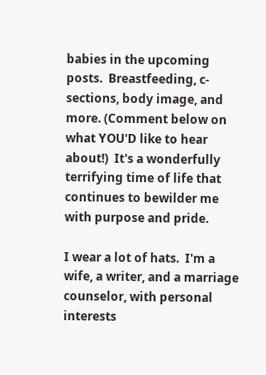babies in the upcoming posts.  Breastfeeding, c-sections, body image, and more. (Comment below on what YOU'D like to hear about!)  It's a wonderfully terrifying time of life that continues to bewilder me with purpose and pride.

I wear a lot of hats.  I'm a wife, a writer, and a marriage counselor, with personal interests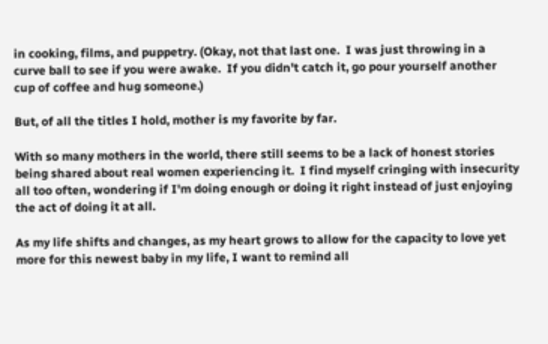in cooking, films, and puppetry. (Okay, not that last one.  I was just throwing in a curve ball to see if you were awake.  If you didn't catch it, go pour yourself another cup of coffee and hug someone.)

But, of all the titles I hold, mother is my favorite by far.

With so many mothers in the world, there still seems to be a lack of honest stories being shared about real women experiencing it.  I find myself cringing with insecurity all too often, wondering if I'm doing enough or doing it right instead of just enjoying the act of doing it at all.

As my life shifts and changes, as my heart grows to allow for the capacity to love yet more for this newest baby in my life, I want to remind all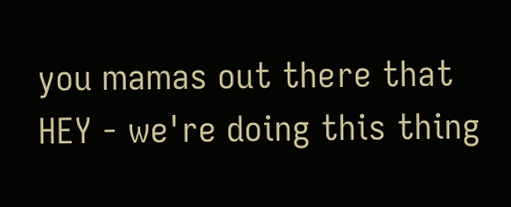you mamas out there that HEY - we're doing this thing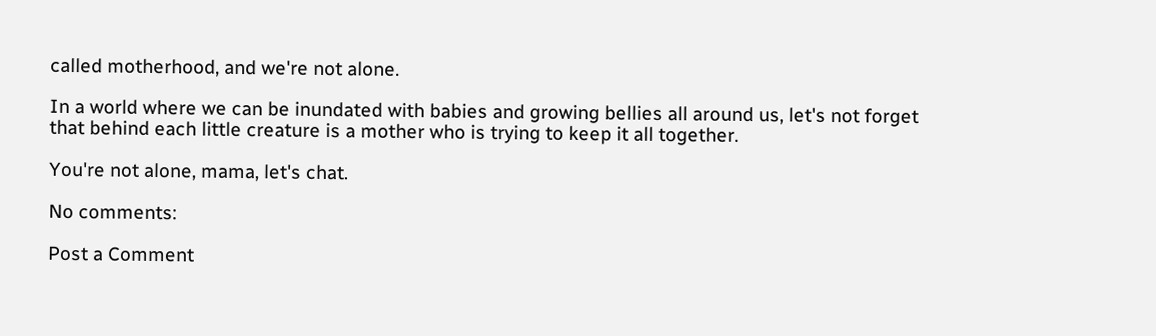called motherhood, and we're not alone.

In a world where we can be inundated with babies and growing bellies all around us, let's not forget that behind each little creature is a mother who is trying to keep it all together.

You're not alone, mama, let's chat.

No comments:

Post a Comment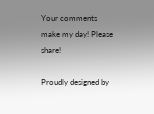Your comments make my day! Please share!

Proudly designed by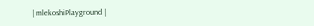| mlekoshiPlayground |